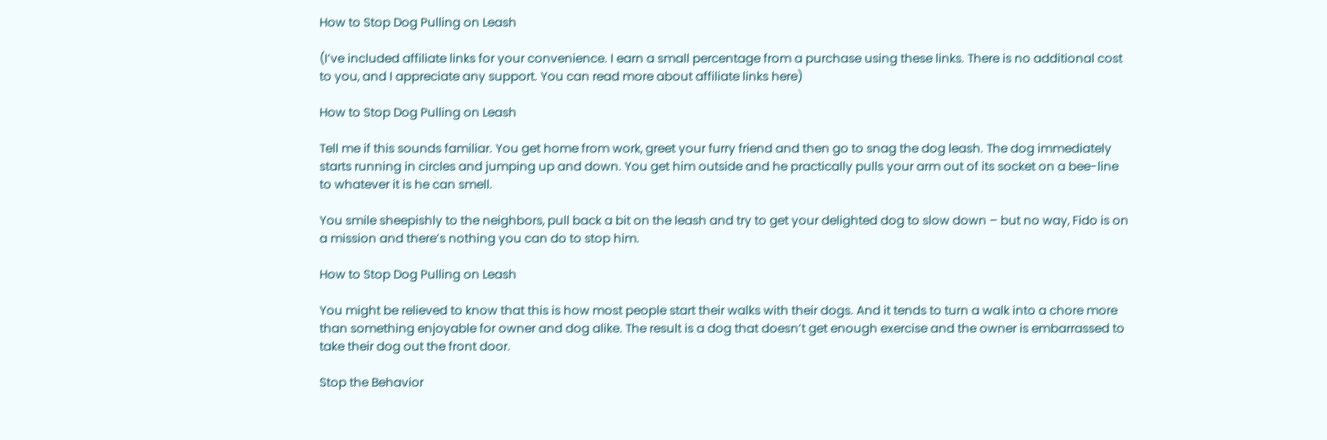How to Stop Dog Pulling on Leash

(I’ve included affiliate links for your convenience. I earn a small percentage from a purchase using these links. There is no additional cost to you, and I appreciate any support. You can read more about affiliate links here)

How to Stop Dog Pulling on Leash

Tell me if this sounds familiar. You get home from work, greet your furry friend and then go to snag the dog leash. The dog immediately starts running in circles and jumping up and down. You get him outside and he practically pulls your arm out of its socket on a bee-line to whatever it is he can smell.

You smile sheepishly to the neighbors, pull back a bit on the leash and try to get your delighted dog to slow down – but no way, Fido is on a mission and there’s nothing you can do to stop him.

How to Stop Dog Pulling on Leash

You might be relieved to know that this is how most people start their walks with their dogs. And it tends to turn a walk into a chore more than something enjoyable for owner and dog alike. The result is a dog that doesn’t get enough exercise and the owner is embarrassed to take their dog out the front door.

Stop the Behavior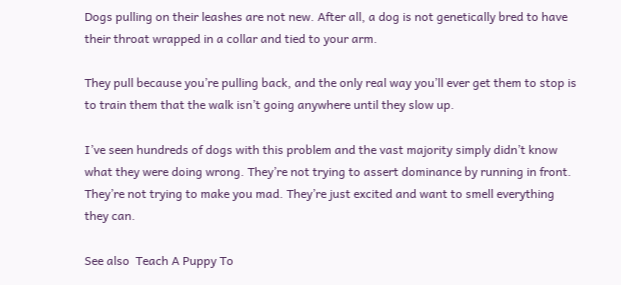Dogs pulling on their leashes are not new. After all, a dog is not genetically bred to have their throat wrapped in a collar and tied to your arm.

They pull because you’re pulling back, and the only real way you’ll ever get them to stop is to train them that the walk isn’t going anywhere until they slow up.

I’ve seen hundreds of dogs with this problem and the vast majority simply didn’t know what they were doing wrong. They’re not trying to assert dominance by running in front. They’re not trying to make you mad. They’re just excited and want to smell everything they can.

See also  Teach A Puppy To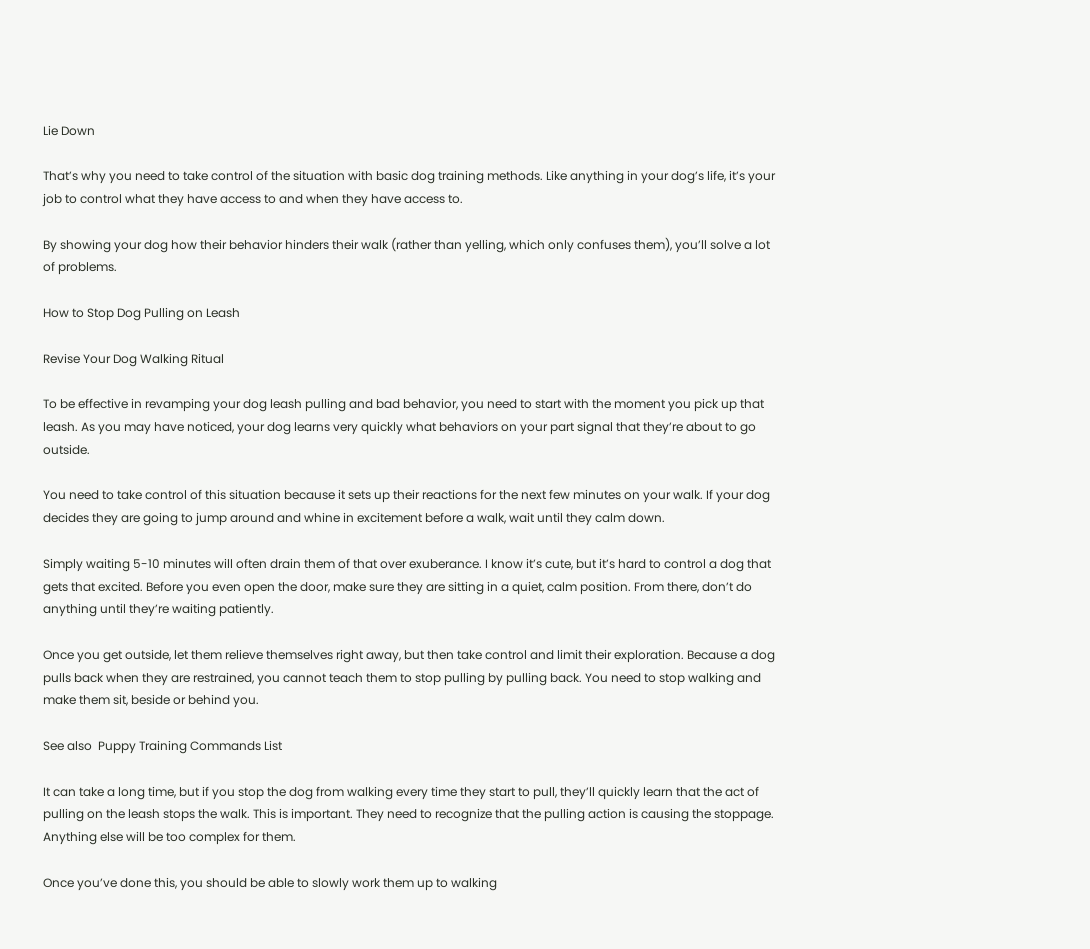Lie Down

That’s why you need to take control of the situation with basic dog training methods. Like anything in your dog’s life, it’s your job to control what they have access to and when they have access to.

By showing your dog how their behavior hinders their walk (rather than yelling, which only confuses them), you’ll solve a lot of problems.

How to Stop Dog Pulling on Leash

Revise Your Dog Walking Ritual

To be effective in revamping your dog leash pulling and bad behavior, you need to start with the moment you pick up that leash. As you may have noticed, your dog learns very quickly what behaviors on your part signal that they’re about to go outside.

You need to take control of this situation because it sets up their reactions for the next few minutes on your walk. If your dog decides they are going to jump around and whine in excitement before a walk, wait until they calm down.

Simply waiting 5-10 minutes will often drain them of that over exuberance. I know it’s cute, but it’s hard to control a dog that gets that excited. Before you even open the door, make sure they are sitting in a quiet, calm position. From there, don’t do anything until they’re waiting patiently.

Once you get outside, let them relieve themselves right away, but then take control and limit their exploration. Because a dog pulls back when they are restrained, you cannot teach them to stop pulling by pulling back. You need to stop walking and make them sit, beside or behind you.

See also  Puppy Training Commands List

It can take a long time, but if you stop the dog from walking every time they start to pull, they’ll quickly learn that the act of pulling on the leash stops the walk. This is important. They need to recognize that the pulling action is causing the stoppage. Anything else will be too complex for them.

Once you’ve done this, you should be able to slowly work them up to walking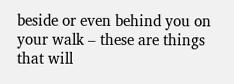beside or even behind you on your walk – these are things that will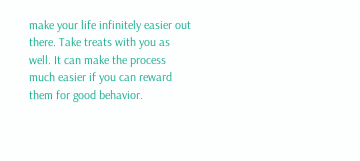make your life infinitely easier out there. Take treats with you as well. It can make the process much easier if you can reward them for good behavior.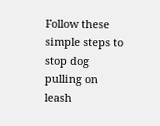Follow these simple steps to stop dog pulling on leash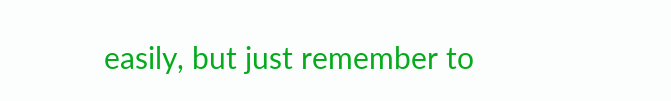easily, but just remember to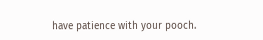have patience with your pooch.